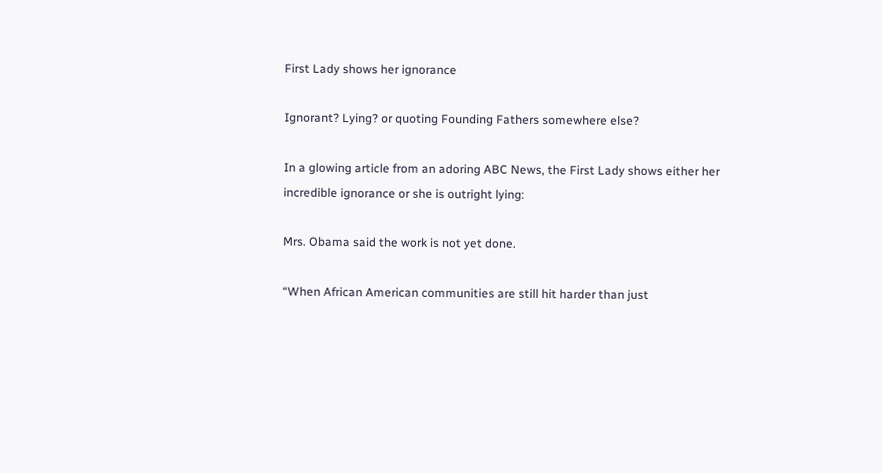First Lady shows her ignorance

Ignorant? Lying? or quoting Founding Fathers somewhere else?

In a glowing article from an adoring ABC News, the First Lady shows either her incredible ignorance or she is outright lying:

Mrs. Obama said the work is not yet done.

“When African American communities are still hit harder than just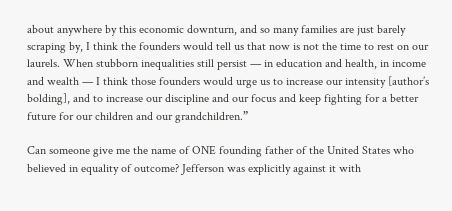about anywhere by this economic downturn, and so many families are just barely scraping by, I think the founders would tell us that now is not the time to rest on our laurels. When stubborn inequalities still persist — in education and health, in income and wealth — I think those founders would urge us to increase our intensity [author’s bolding], and to increase our discipline and our focus and keep fighting for a better future for our children and our grandchildren.”

Can someone give me the name of ONE founding father of the United States who believed in equality of outcome? Jefferson was explicitly against it with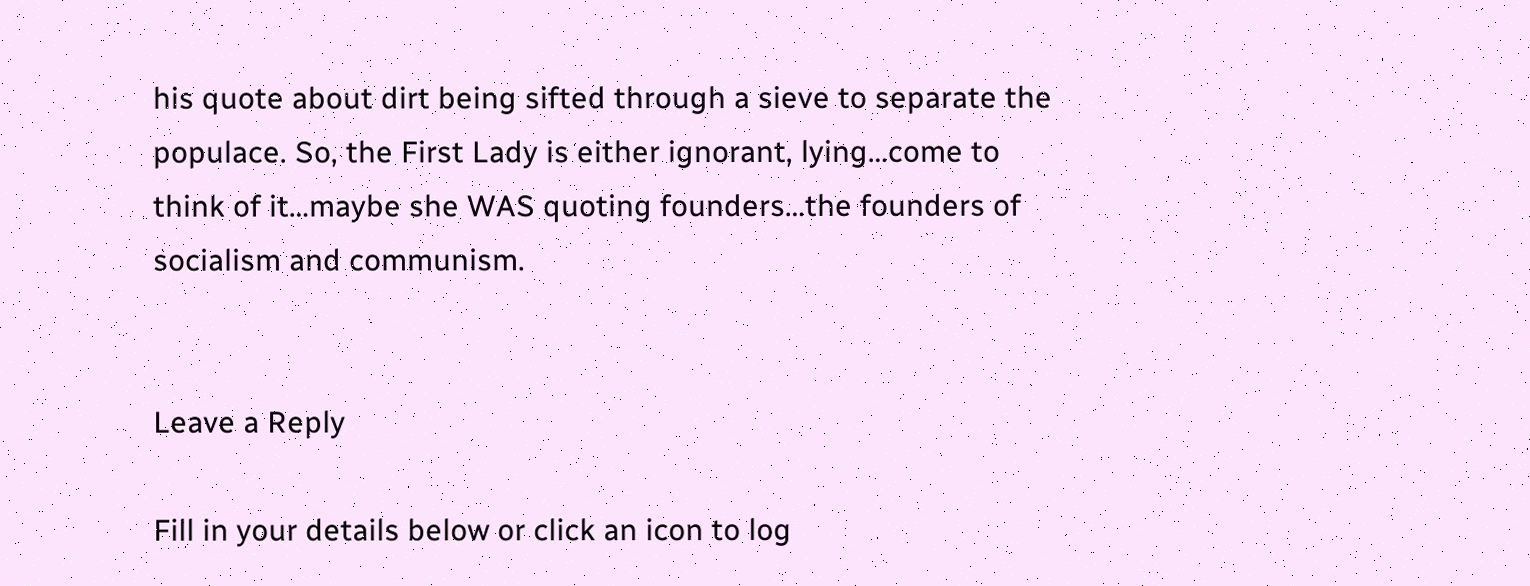his quote about dirt being sifted through a sieve to separate the populace. So, the First Lady is either ignorant, lying…come to think of it…maybe she WAS quoting founders…the founders of socialism and communism.


Leave a Reply

Fill in your details below or click an icon to log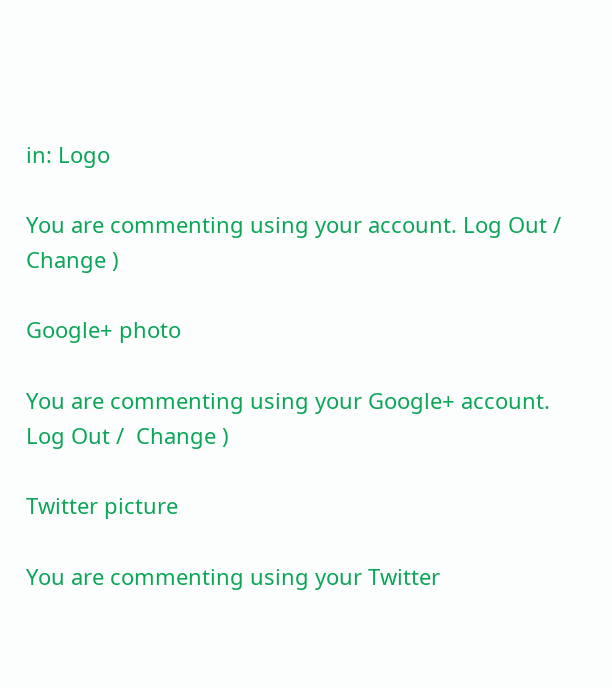in: Logo

You are commenting using your account. Log Out /  Change )

Google+ photo

You are commenting using your Google+ account. Log Out /  Change )

Twitter picture

You are commenting using your Twitter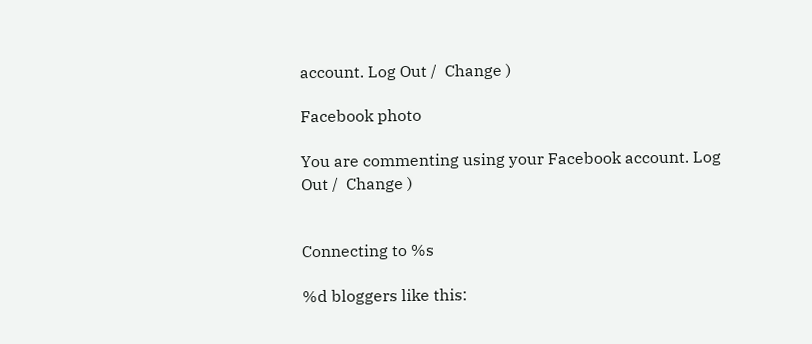account. Log Out /  Change )

Facebook photo

You are commenting using your Facebook account. Log Out /  Change )


Connecting to %s

%d bloggers like this: